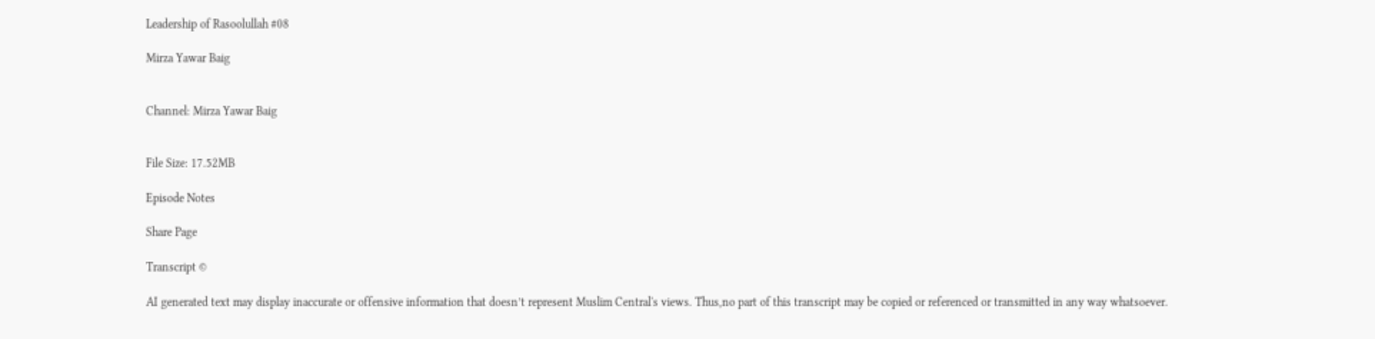Leadership of Rasoolullah #08

Mirza Yawar Baig


Channel: Mirza Yawar Baig


File Size: 17.52MB

Episode Notes

Share Page

Transcript ©

AI generated text may display inaccurate or offensive information that doesn’t represent Muslim Central's views. Thus,no part of this transcript may be copied or referenced or transmitted in any way whatsoever.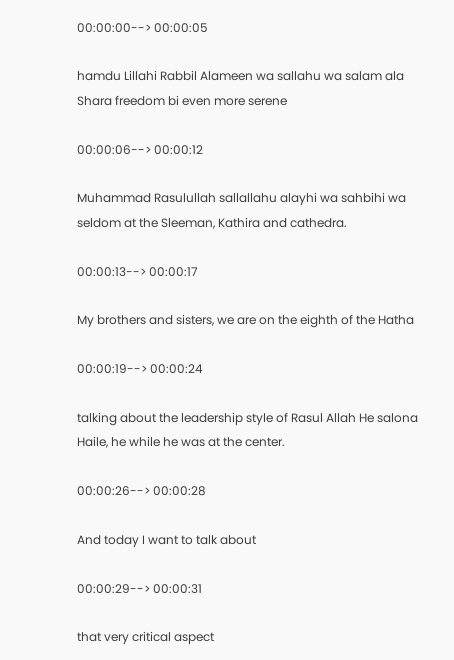00:00:00--> 00:00:05

hamdu Lillahi Rabbil Alameen wa sallahu wa salam ala Shara freedom bi even more serene

00:00:06--> 00:00:12

Muhammad Rasulullah sallallahu alayhi wa sahbihi wa seldom at the Sleeman, Kathira and cathedra.

00:00:13--> 00:00:17

My brothers and sisters, we are on the eighth of the Hatha

00:00:19--> 00:00:24

talking about the leadership style of Rasul Allah He salona Haile, he while he was at the center.

00:00:26--> 00:00:28

And today I want to talk about

00:00:29--> 00:00:31

that very critical aspect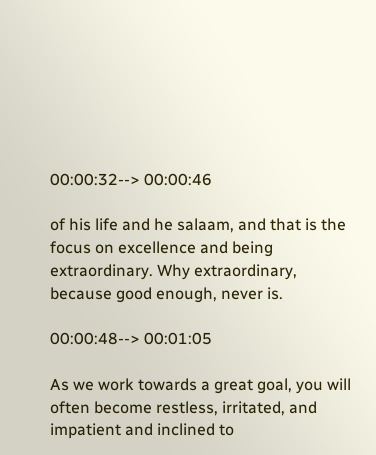00:00:32--> 00:00:46

of his life and he salaam, and that is the focus on excellence and being extraordinary. Why extraordinary, because good enough, never is.

00:00:48--> 00:01:05

As we work towards a great goal, you will often become restless, irritated, and impatient and inclined to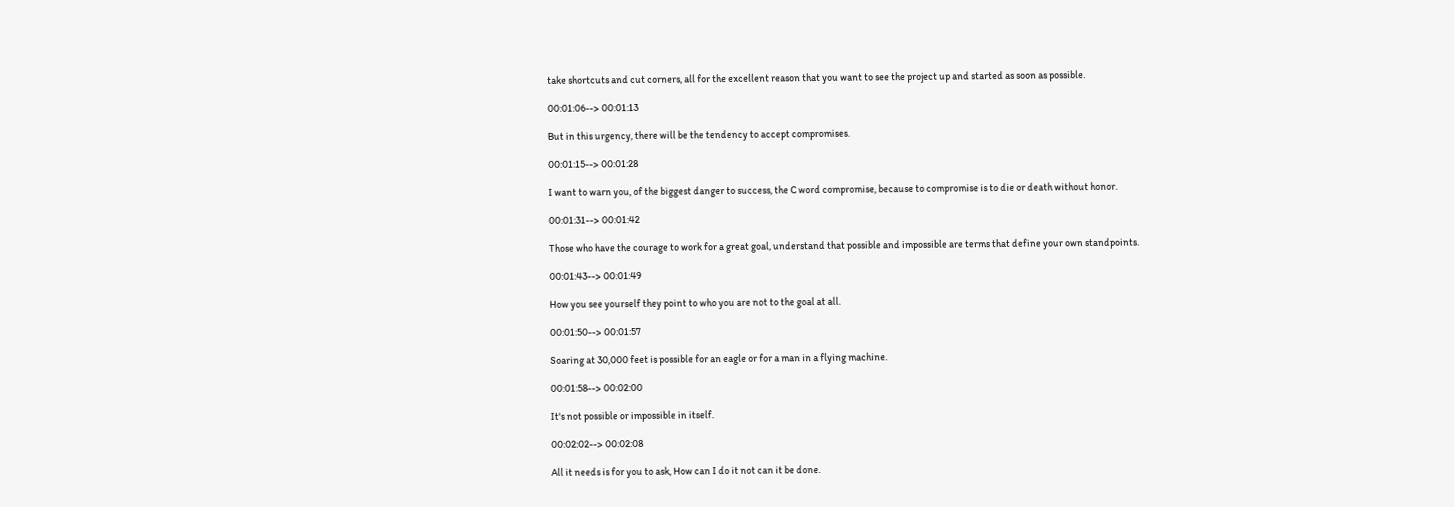take shortcuts and cut corners, all for the excellent reason that you want to see the project up and started as soon as possible.

00:01:06--> 00:01:13

But in this urgency, there will be the tendency to accept compromises.

00:01:15--> 00:01:28

I want to warn you, of the biggest danger to success, the C word compromise, because to compromise is to die or death without honor.

00:01:31--> 00:01:42

Those who have the courage to work for a great goal, understand that possible and impossible are terms that define your own standpoints.

00:01:43--> 00:01:49

How you see yourself they point to who you are not to the goal at all.

00:01:50--> 00:01:57

Soaring at 30,000 feet is possible for an eagle or for a man in a flying machine.

00:01:58--> 00:02:00

It's not possible or impossible in itself.

00:02:02--> 00:02:08

All it needs is for you to ask, How can I do it not can it be done.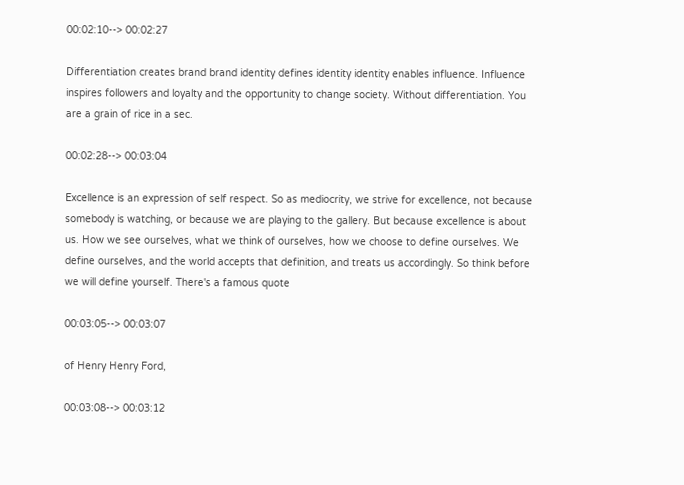00:02:10--> 00:02:27

Differentiation creates brand brand identity defines identity identity enables influence. Influence inspires followers and loyalty and the opportunity to change society. Without differentiation. You are a grain of rice in a sec.

00:02:28--> 00:03:04

Excellence is an expression of self respect. So as mediocrity, we strive for excellence, not because somebody is watching, or because we are playing to the gallery. But because excellence is about us. How we see ourselves, what we think of ourselves, how we choose to define ourselves. We define ourselves, and the world accepts that definition, and treats us accordingly. So think before we will define yourself. There's a famous quote

00:03:05--> 00:03:07

of Henry Henry Ford,

00:03:08--> 00:03:12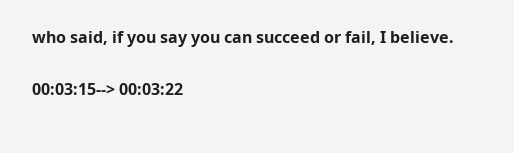who said, if you say you can succeed or fail, I believe.

00:03:15--> 00:03:22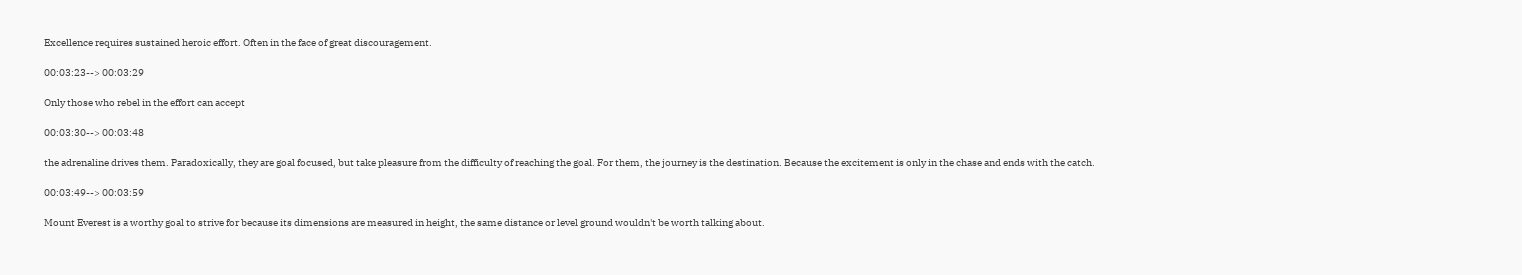Excellence requires sustained heroic effort. Often in the face of great discouragement.

00:03:23--> 00:03:29

Only those who rebel in the effort can accept

00:03:30--> 00:03:48

the adrenaline drives them. Paradoxically, they are goal focused, but take pleasure from the difficulty of reaching the goal. For them, the journey is the destination. Because the excitement is only in the chase and ends with the catch.

00:03:49--> 00:03:59

Mount Everest is a worthy goal to strive for because its dimensions are measured in height, the same distance or level ground wouldn't be worth talking about.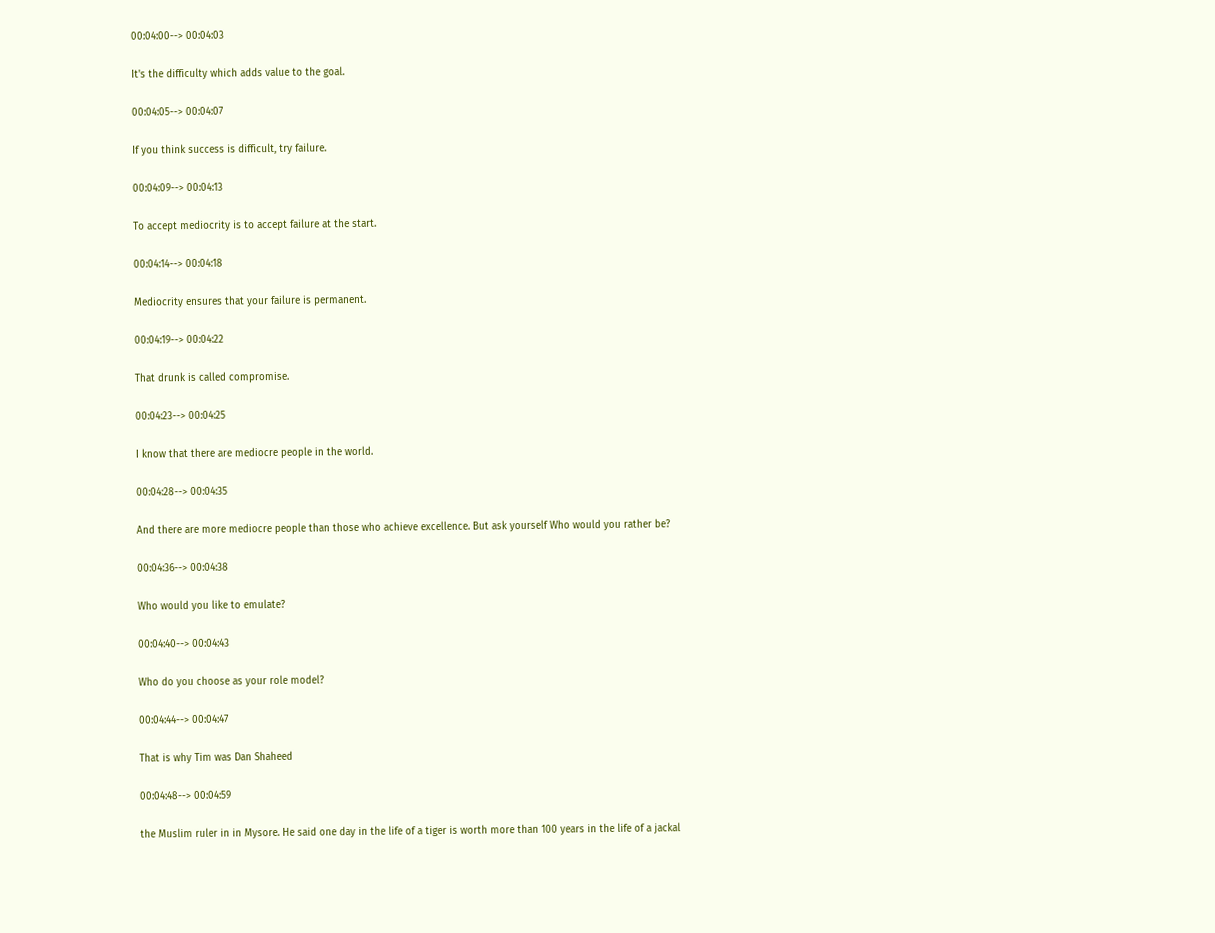00:04:00--> 00:04:03

It's the difficulty which adds value to the goal.

00:04:05--> 00:04:07

If you think success is difficult, try failure.

00:04:09--> 00:04:13

To accept mediocrity is to accept failure at the start.

00:04:14--> 00:04:18

Mediocrity ensures that your failure is permanent.

00:04:19--> 00:04:22

That drunk is called compromise.

00:04:23--> 00:04:25

I know that there are mediocre people in the world.

00:04:28--> 00:04:35

And there are more mediocre people than those who achieve excellence. But ask yourself Who would you rather be?

00:04:36--> 00:04:38

Who would you like to emulate?

00:04:40--> 00:04:43

Who do you choose as your role model?

00:04:44--> 00:04:47

That is why Tim was Dan Shaheed

00:04:48--> 00:04:59

the Muslim ruler in in Mysore. He said one day in the life of a tiger is worth more than 100 years in the life of a jackal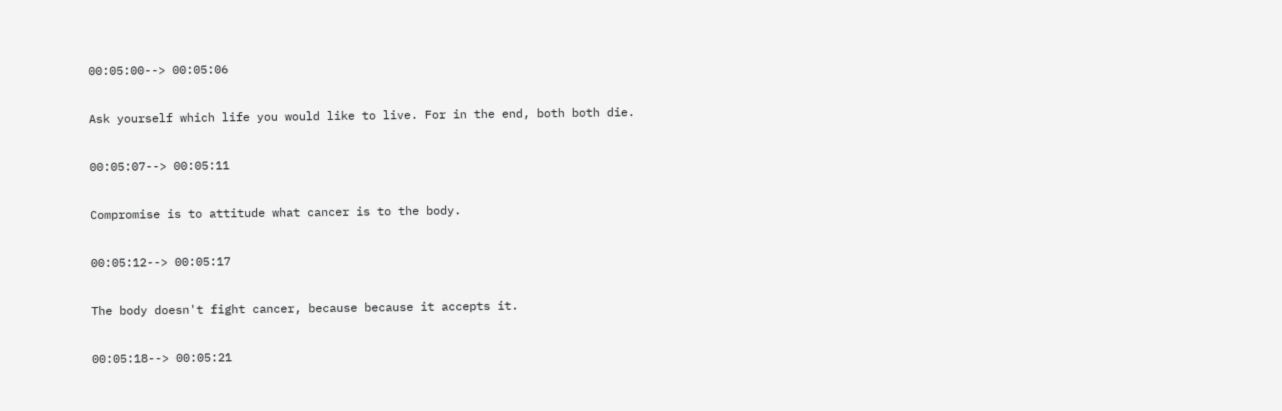00:05:00--> 00:05:06

Ask yourself which life you would like to live. For in the end, both both die.

00:05:07--> 00:05:11

Compromise is to attitude what cancer is to the body.

00:05:12--> 00:05:17

The body doesn't fight cancer, because because it accepts it.

00:05:18--> 00:05:21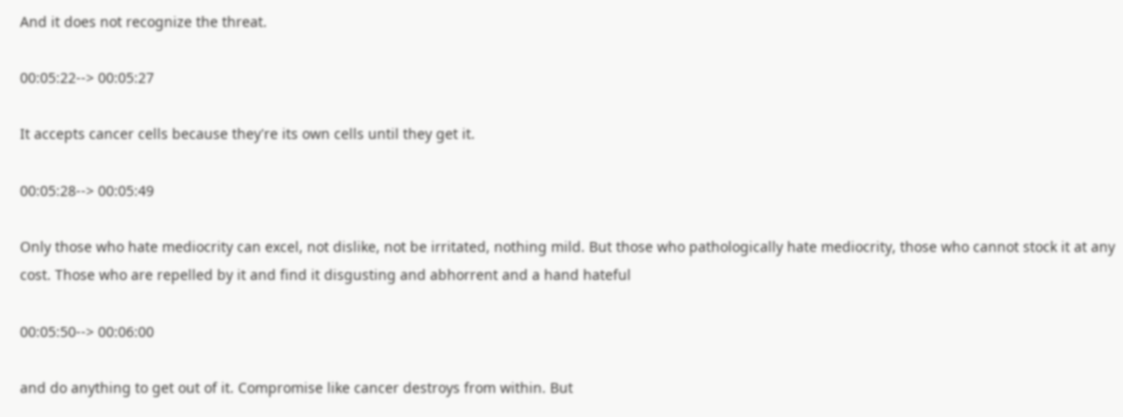And it does not recognize the threat.

00:05:22--> 00:05:27

It accepts cancer cells because they're its own cells until they get it.

00:05:28--> 00:05:49

Only those who hate mediocrity can excel, not dislike, not be irritated, nothing mild. But those who pathologically hate mediocrity, those who cannot stock it at any cost. Those who are repelled by it and find it disgusting and abhorrent and a hand hateful

00:05:50--> 00:06:00

and do anything to get out of it. Compromise like cancer destroys from within. But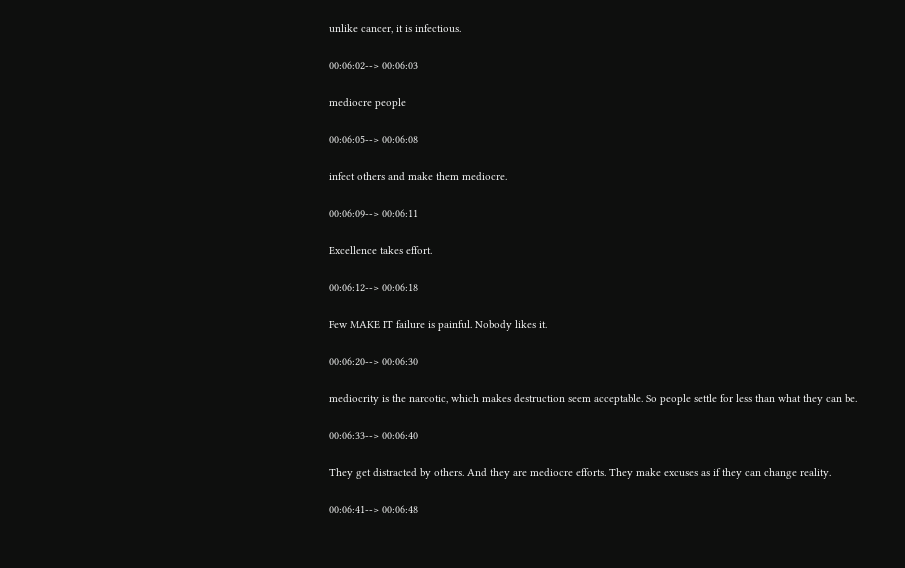unlike cancer, it is infectious.

00:06:02--> 00:06:03

mediocre people

00:06:05--> 00:06:08

infect others and make them mediocre.

00:06:09--> 00:06:11

Excellence takes effort.

00:06:12--> 00:06:18

Few MAKE IT failure is painful. Nobody likes it.

00:06:20--> 00:06:30

mediocrity is the narcotic, which makes destruction seem acceptable. So people settle for less than what they can be.

00:06:33--> 00:06:40

They get distracted by others. And they are mediocre efforts. They make excuses as if they can change reality.

00:06:41--> 00:06:48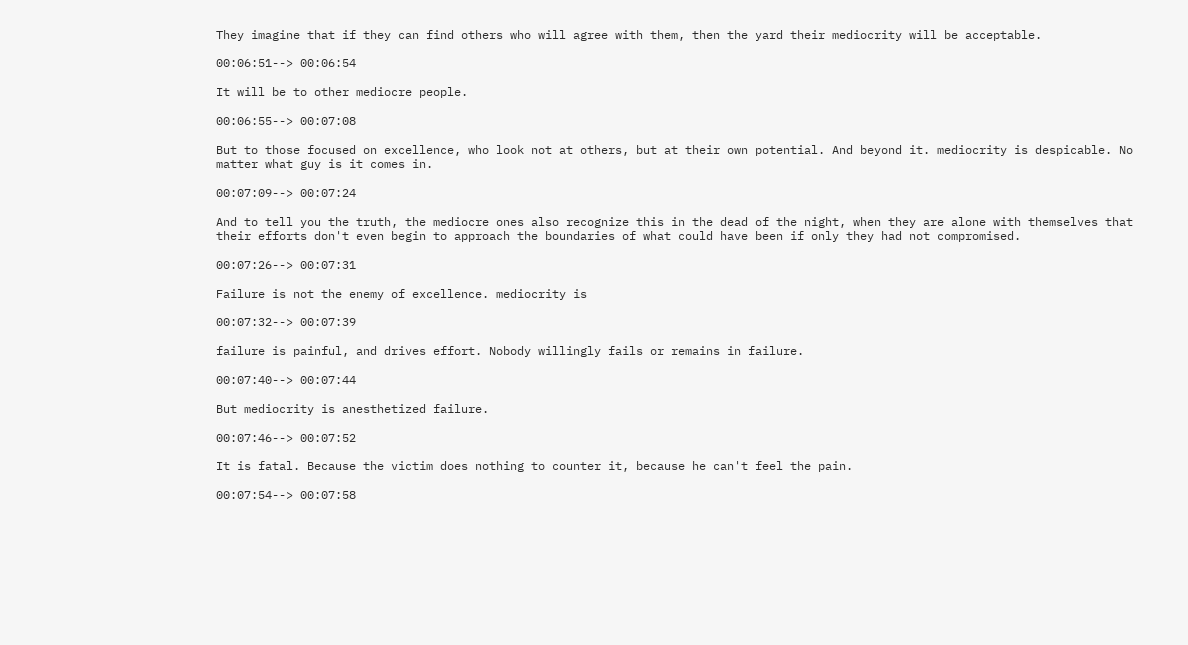They imagine that if they can find others who will agree with them, then the yard their mediocrity will be acceptable.

00:06:51--> 00:06:54

It will be to other mediocre people.

00:06:55--> 00:07:08

But to those focused on excellence, who look not at others, but at their own potential. And beyond it. mediocrity is despicable. No matter what guy is it comes in.

00:07:09--> 00:07:24

And to tell you the truth, the mediocre ones also recognize this in the dead of the night, when they are alone with themselves that their efforts don't even begin to approach the boundaries of what could have been if only they had not compromised.

00:07:26--> 00:07:31

Failure is not the enemy of excellence. mediocrity is

00:07:32--> 00:07:39

failure is painful, and drives effort. Nobody willingly fails or remains in failure.

00:07:40--> 00:07:44

But mediocrity is anesthetized failure.

00:07:46--> 00:07:52

It is fatal. Because the victim does nothing to counter it, because he can't feel the pain.

00:07:54--> 00:07:58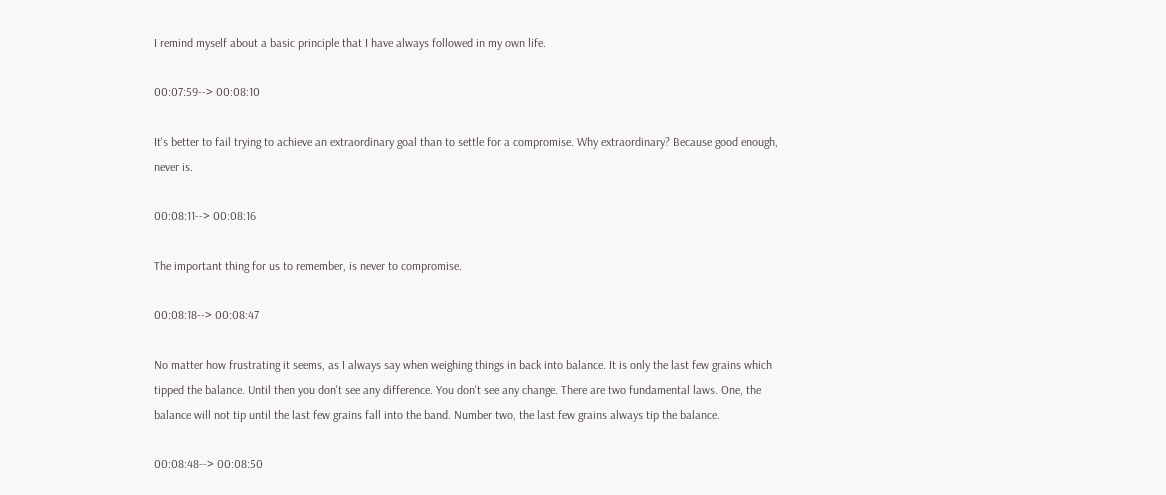I remind myself about a basic principle that I have always followed in my own life.

00:07:59--> 00:08:10

It's better to fail trying to achieve an extraordinary goal than to settle for a compromise. Why extraordinary? Because good enough, never is.

00:08:11--> 00:08:16

The important thing for us to remember, is never to compromise.

00:08:18--> 00:08:47

No matter how frustrating it seems, as I always say when weighing things in back into balance. It is only the last few grains which tipped the balance. Until then you don't see any difference. You don't see any change. There are two fundamental laws. One, the balance will not tip until the last few grains fall into the band. Number two, the last few grains always tip the balance.

00:08:48--> 00:08:50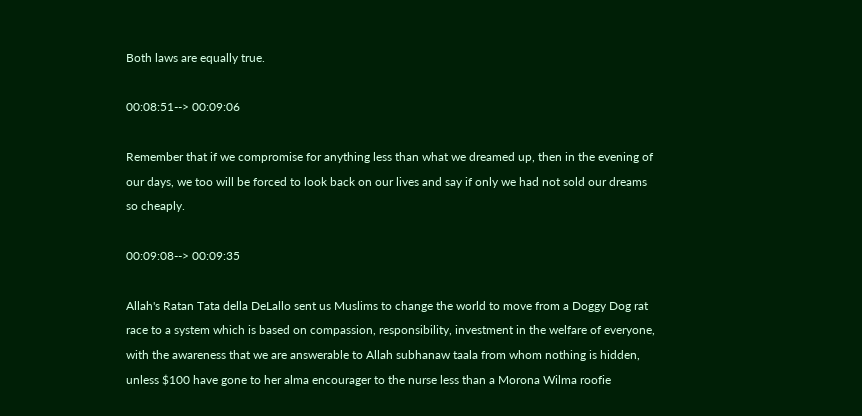Both laws are equally true.

00:08:51--> 00:09:06

Remember that if we compromise for anything less than what we dreamed up, then in the evening of our days, we too will be forced to look back on our lives and say if only we had not sold our dreams so cheaply.

00:09:08--> 00:09:35

Allah's Ratan Tata della DeLallo sent us Muslims to change the world to move from a Doggy Dog rat race to a system which is based on compassion, responsibility, investment in the welfare of everyone, with the awareness that we are answerable to Allah subhanaw taala from whom nothing is hidden, unless $100 have gone to her alma encourager to the nurse less than a Morona Wilma roofie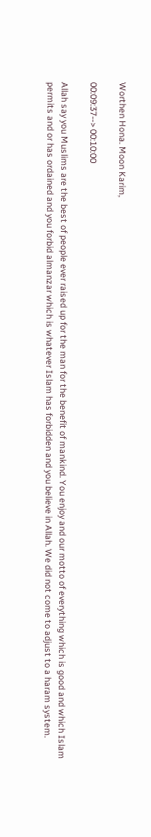Worthen Hona. Moon Karim,

00:09:37--> 00:10:00

Allah say you Muslims are the best of people ever raised up for the man for the benefit of mankind. You enjoy and our motto of everything which is good and which Islam permits and or has ordained and you forbid almanzar which is whatever Islam has forbidden and you believe in Allah. We did not come to adjust to a haram system.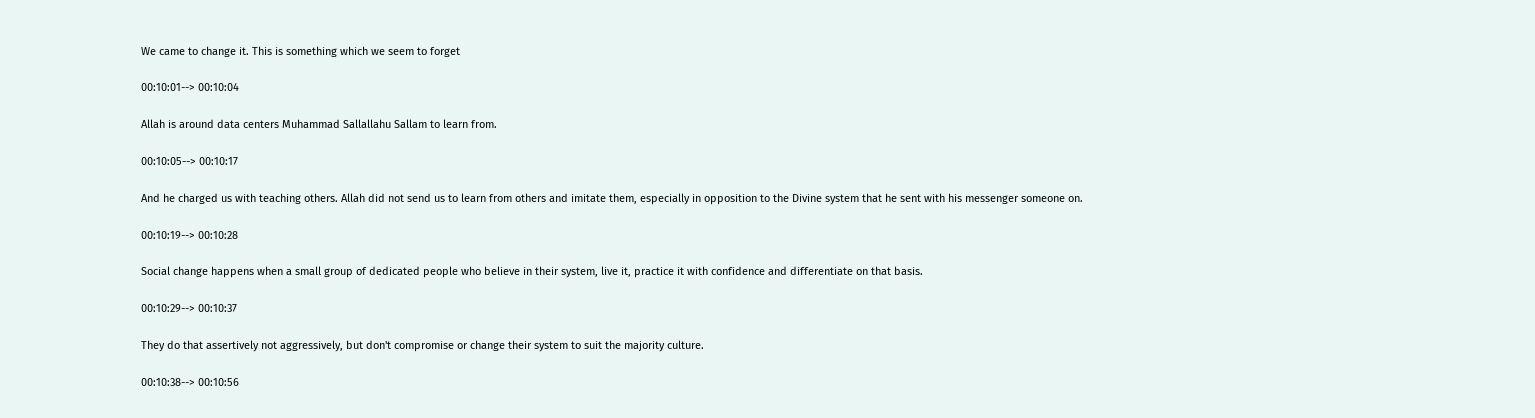We came to change it. This is something which we seem to forget

00:10:01--> 00:10:04

Allah is around data centers Muhammad Sallallahu Sallam to learn from.

00:10:05--> 00:10:17

And he charged us with teaching others. Allah did not send us to learn from others and imitate them, especially in opposition to the Divine system that he sent with his messenger someone on.

00:10:19--> 00:10:28

Social change happens when a small group of dedicated people who believe in their system, live it, practice it with confidence and differentiate on that basis.

00:10:29--> 00:10:37

They do that assertively not aggressively, but don't compromise or change their system to suit the majority culture.

00:10:38--> 00:10:56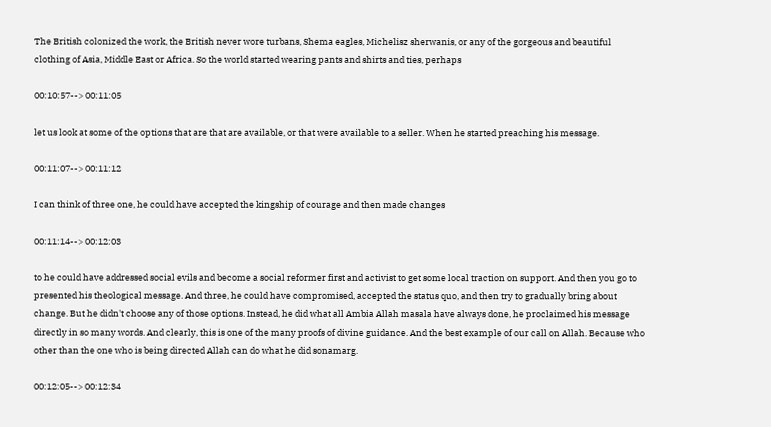The British colonized the work, the British never wore turbans, Shema eagles, Michelisz sherwanis, or any of the gorgeous and beautiful clothing of Asia, Middle East or Africa. So the world started wearing pants and shirts and ties, perhaps

00:10:57--> 00:11:05

let us look at some of the options that are that are available, or that were available to a seller. When he started preaching his message.

00:11:07--> 00:11:12

I can think of three one, he could have accepted the kingship of courage and then made changes

00:11:14--> 00:12:03

to he could have addressed social evils and become a social reformer first and activist to get some local traction on support. And then you go to presented his theological message. And three, he could have compromised, accepted the status quo, and then try to gradually bring about change. But he didn't choose any of those options. Instead, he did what all Ambia Allah masala have always done, he proclaimed his message directly in so many words. And clearly, this is one of the many proofs of divine guidance. And the best example of our call on Allah. Because who other than the one who is being directed Allah can do what he did sonamarg.

00:12:05--> 00:12:34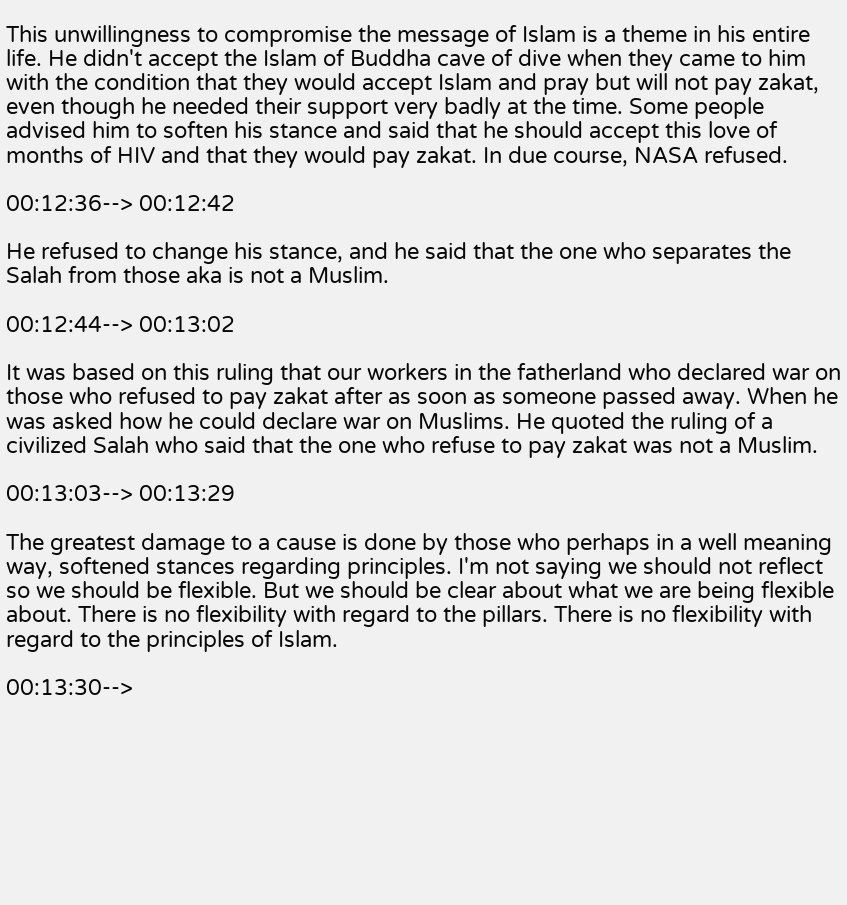This unwillingness to compromise the message of Islam is a theme in his entire life. He didn't accept the Islam of Buddha cave of dive when they came to him with the condition that they would accept Islam and pray but will not pay zakat, even though he needed their support very badly at the time. Some people advised him to soften his stance and said that he should accept this love of months of HIV and that they would pay zakat. In due course, NASA refused.

00:12:36--> 00:12:42

He refused to change his stance, and he said that the one who separates the Salah from those aka is not a Muslim.

00:12:44--> 00:13:02

It was based on this ruling that our workers in the fatherland who declared war on those who refused to pay zakat after as soon as someone passed away. When he was asked how he could declare war on Muslims. He quoted the ruling of a civilized Salah who said that the one who refuse to pay zakat was not a Muslim.

00:13:03--> 00:13:29

The greatest damage to a cause is done by those who perhaps in a well meaning way, softened stances regarding principles. I'm not saying we should not reflect so we should be flexible. But we should be clear about what we are being flexible about. There is no flexibility with regard to the pillars. There is no flexibility with regard to the principles of Islam.

00:13:30-->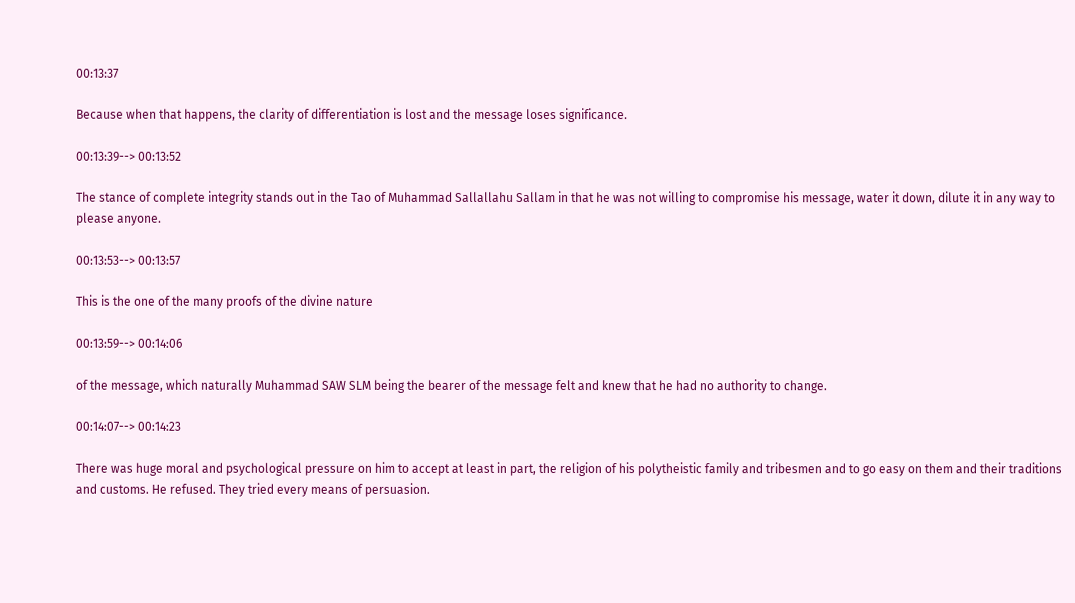00:13:37

Because when that happens, the clarity of differentiation is lost and the message loses significance.

00:13:39--> 00:13:52

The stance of complete integrity stands out in the Tao of Muhammad Sallallahu Sallam in that he was not willing to compromise his message, water it down, dilute it in any way to please anyone.

00:13:53--> 00:13:57

This is the one of the many proofs of the divine nature

00:13:59--> 00:14:06

of the message, which naturally Muhammad SAW SLM being the bearer of the message felt and knew that he had no authority to change.

00:14:07--> 00:14:23

There was huge moral and psychological pressure on him to accept at least in part, the religion of his polytheistic family and tribesmen and to go easy on them and their traditions and customs. He refused. They tried every means of persuasion.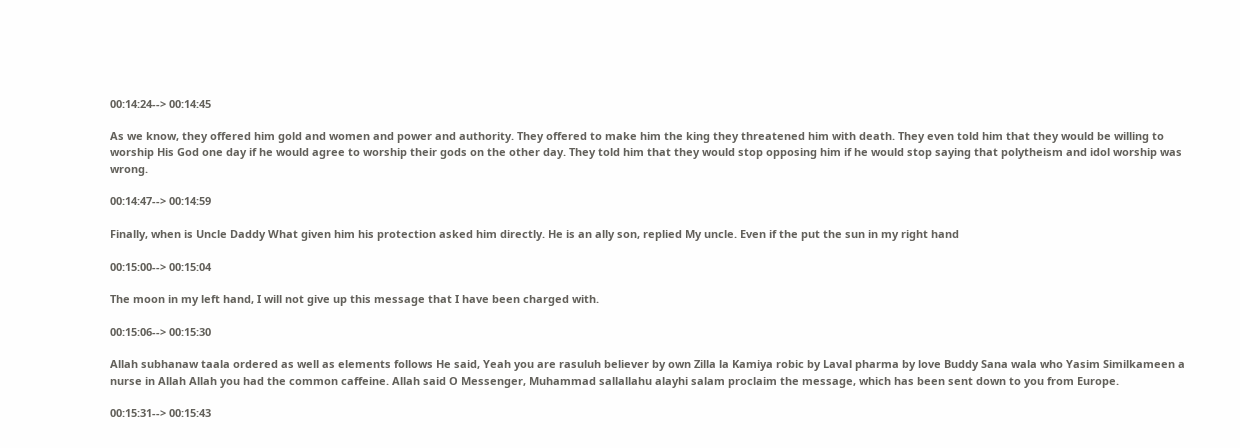00:14:24--> 00:14:45

As we know, they offered him gold and women and power and authority. They offered to make him the king they threatened him with death. They even told him that they would be willing to worship His God one day if he would agree to worship their gods on the other day. They told him that they would stop opposing him if he would stop saying that polytheism and idol worship was wrong.

00:14:47--> 00:14:59

Finally, when is Uncle Daddy What given him his protection asked him directly. He is an ally son, replied My uncle. Even if the put the sun in my right hand

00:15:00--> 00:15:04

The moon in my left hand, I will not give up this message that I have been charged with.

00:15:06--> 00:15:30

Allah subhanaw taala ordered as well as elements follows He said, Yeah you are rasuluh believer by own Zilla la Kamiya robic by Laval pharma by love Buddy Sana wala who Yasim Similkameen a nurse in Allah Allah you had the common caffeine. Allah said O Messenger, Muhammad sallallahu alayhi salam proclaim the message, which has been sent down to you from Europe.

00:15:31--> 00:15:43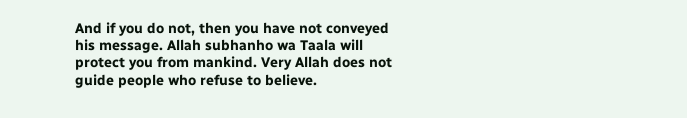And if you do not, then you have not conveyed his message. Allah subhanho wa Taala will protect you from mankind. Very Allah does not guide people who refuse to believe.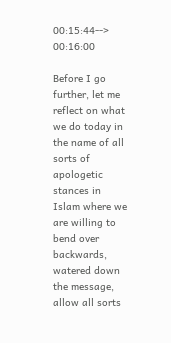00:15:44--> 00:16:00

Before I go further, let me reflect on what we do today in the name of all sorts of apologetic stances in Islam where we are willing to bend over backwards, watered down the message, allow all sorts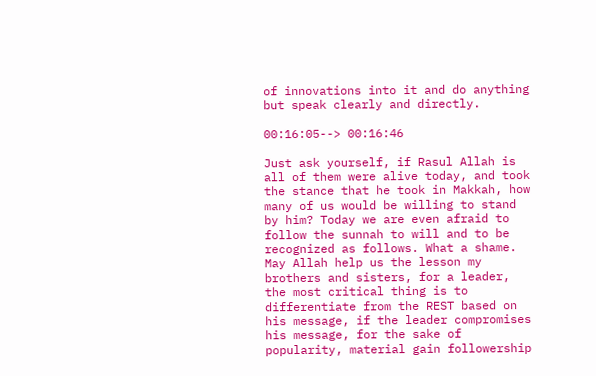of innovations into it and do anything but speak clearly and directly.

00:16:05--> 00:16:46

Just ask yourself, if Rasul Allah is all of them were alive today, and took the stance that he took in Makkah, how many of us would be willing to stand by him? Today we are even afraid to follow the sunnah to will and to be recognized as follows. What a shame. May Allah help us the lesson my brothers and sisters, for a leader, the most critical thing is to differentiate from the REST based on his message, if the leader compromises his message, for the sake of popularity, material gain followership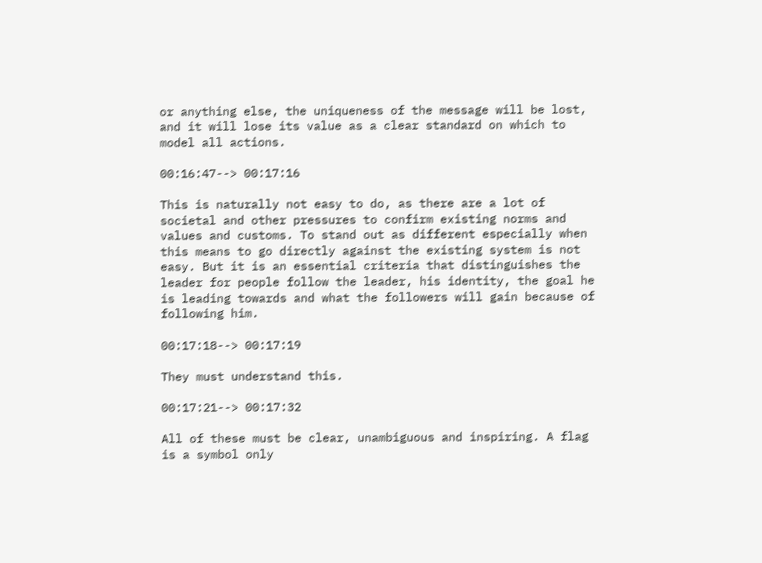or anything else, the uniqueness of the message will be lost, and it will lose its value as a clear standard on which to model all actions.

00:16:47--> 00:17:16

This is naturally not easy to do, as there are a lot of societal and other pressures to confirm existing norms and values and customs. To stand out as different especially when this means to go directly against the existing system is not easy. But it is an essential criteria that distinguishes the leader for people follow the leader, his identity, the goal he is leading towards and what the followers will gain because of following him.

00:17:18--> 00:17:19

They must understand this.

00:17:21--> 00:17:32

All of these must be clear, unambiguous and inspiring. A flag is a symbol only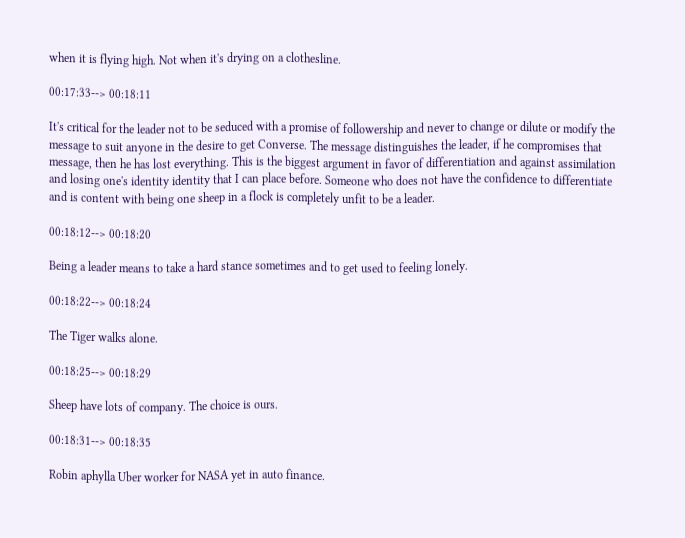when it is flying high. Not when it's drying on a clothesline.

00:17:33--> 00:18:11

It's critical for the leader not to be seduced with a promise of followership and never to change or dilute or modify the message to suit anyone in the desire to get Converse. The message distinguishes the leader, if he compromises that message, then he has lost everything. This is the biggest argument in favor of differentiation and against assimilation and losing one's identity identity that I can place before. Someone who does not have the confidence to differentiate and is content with being one sheep in a flock is completely unfit to be a leader.

00:18:12--> 00:18:20

Being a leader means to take a hard stance sometimes and to get used to feeling lonely.

00:18:22--> 00:18:24

The Tiger walks alone.

00:18:25--> 00:18:29

Sheep have lots of company. The choice is ours.

00:18:31--> 00:18:35

Robin aphylla Uber worker for NASA yet in auto finance.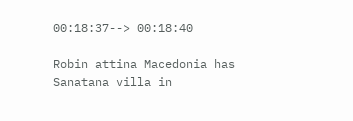00:18:37--> 00:18:40

Robin attina Macedonia has Sanatana villa in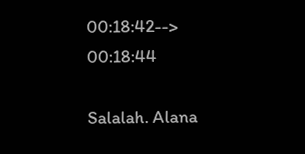00:18:42--> 00:18:44

Salalah. Alana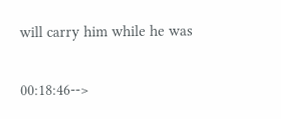will carry him while he was

00:18:46-->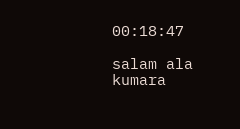00:18:47

salam ala kumara